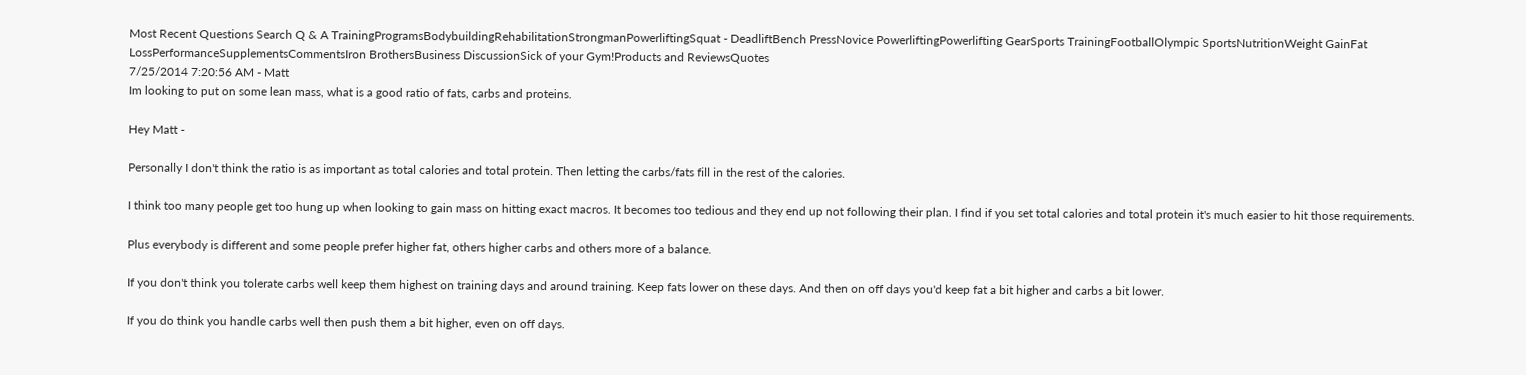Most Recent Questions Search Q & A TrainingProgramsBodybuildingRehabilitationStrongmanPowerliftingSquat - DeadliftBench PressNovice PowerliftingPowerlifting GearSports TrainingFootballOlympic SportsNutritionWeight GainFat LossPerformanceSupplementsCommentsIron BrothersBusiness DiscussionSick of your Gym!Products and ReviewsQuotes
7/25/2014 7:20:56 AM - Matt
Im looking to put on some lean mass, what is a good ratio of fats, carbs and proteins.

Hey Matt -

Personally I don't think the ratio is as important as total calories and total protein. Then letting the carbs/fats fill in the rest of the calories.

I think too many people get too hung up when looking to gain mass on hitting exact macros. It becomes too tedious and they end up not following their plan. I find if you set total calories and total protein it's much easier to hit those requirements.

Plus everybody is different and some people prefer higher fat, others higher carbs and others more of a balance.

If you don't think you tolerate carbs well keep them highest on training days and around training. Keep fats lower on these days. And then on off days you'd keep fat a bit higher and carbs a bit lower.

If you do think you handle carbs well then push them a bit higher, even on off days.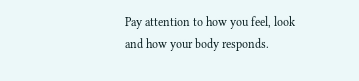Pay attention to how you feel, look and how your body responds.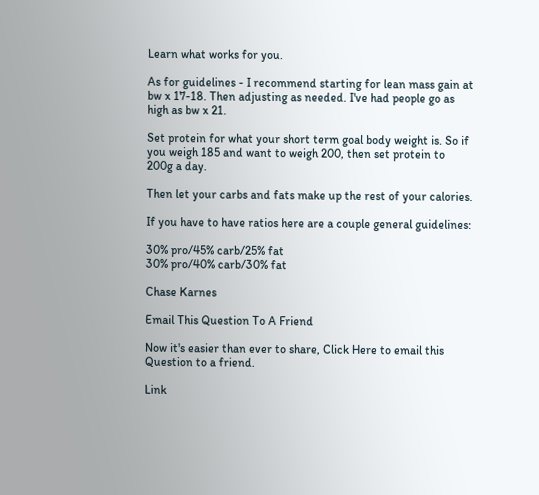Learn what works for you.

As for guidelines - I recommend starting for lean mass gain at bw x 17-18. Then adjusting as needed. I've had people go as high as bw x 21.

Set protein for what your short term goal body weight is. So if you weigh 185 and want to weigh 200, then set protein to 200g a day.

Then let your carbs and fats make up the rest of your calories.

If you have to have ratios here are a couple general guidelines:

30% pro/45% carb/25% fat
30% pro/40% carb/30% fat

Chase Karnes

Email This Question To A Friend

Now it's easier than ever to share, Click Here to email this Question to a friend.

Link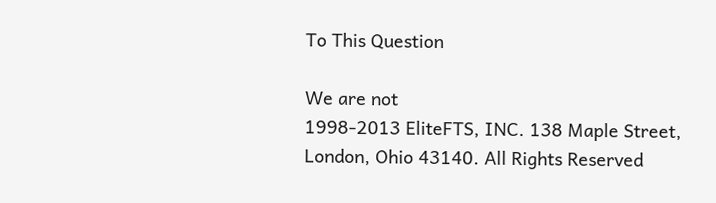To This Question

We are not
1998-2013 EliteFTS, INC. 138 Maple Street, London, Ohio 43140. All Rights Reserved